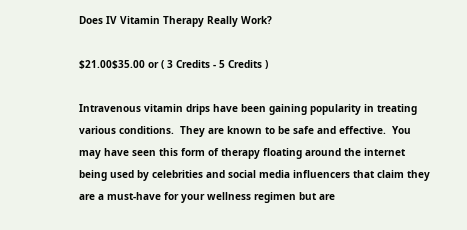Does IV Vitamin Therapy Really Work?

$21.00$35.00 or ( 3 Credits - 5 Credits )

Intravenous vitamin drips have been gaining popularity in treating various conditions.  They are known to be safe and effective.  You may have seen this form of therapy floating around the internet being used by celebrities and social media influencers that claim they are a must-have for your wellness regimen but are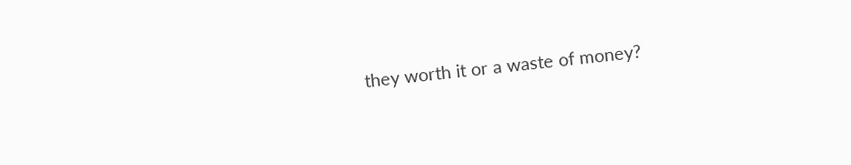they worth it or a waste of money?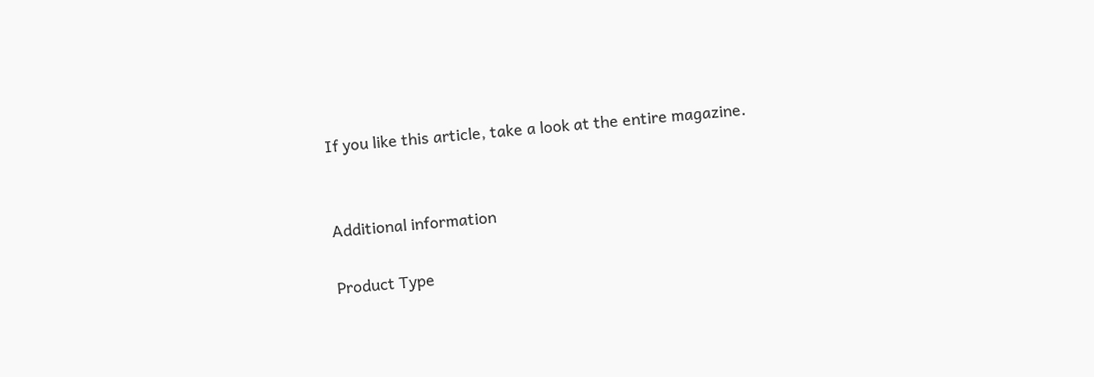If you like this article, take a look at the entire magazine.


Additional information

Product Type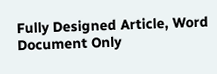Fully Designed Article, Word Document Only